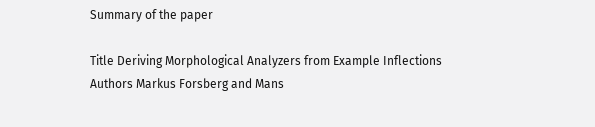Summary of the paper

Title Deriving Morphological Analyzers from Example Inflections
Authors Markus Forsberg and Mans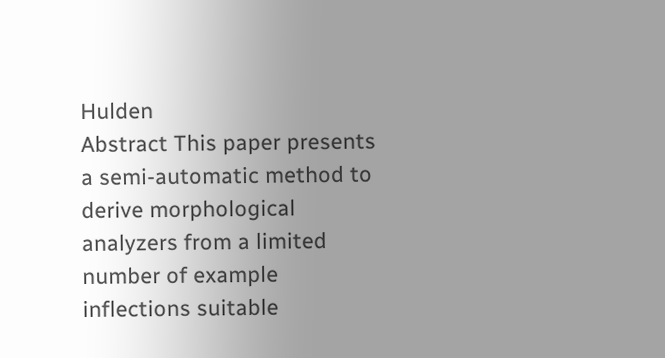Hulden
Abstract This paper presents a semi-automatic method to derive morphological analyzers from a limited number of example inflections suitable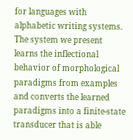for languages with alphabetic writing systems. The system we present learns the inflectional behavior of morphological paradigms from examples and converts the learned paradigms into a finite-state transducer that is able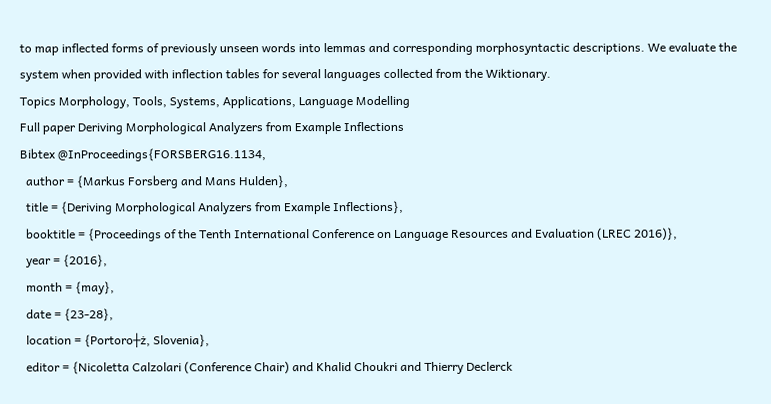to map inflected forms of previously unseen words into lemmas and corresponding morphosyntactic descriptions. We evaluate the system when provided with inflection tables for several languages collected from the Wiktionary.
Topics Morphology, Tools, Systems, Applications, Language Modelling
Full paper Deriving Morphological Analyzers from Example Inflections
Bibtex @InProceedings{FORSBERG16.1134,
  author = {Markus Forsberg and Mans Hulden},
  title = {Deriving Morphological Analyzers from Example Inflections},
  booktitle = {Proceedings of the Tenth International Conference on Language Resources and Evaluation (LREC 2016)},
  year = {2016},
  month = {may},
  date = {23-28},
  location = {Portoro┼ż, Slovenia},
  editor = {Nicoletta Calzolari (Conference Chair) and Khalid Choukri and Thierry Declerck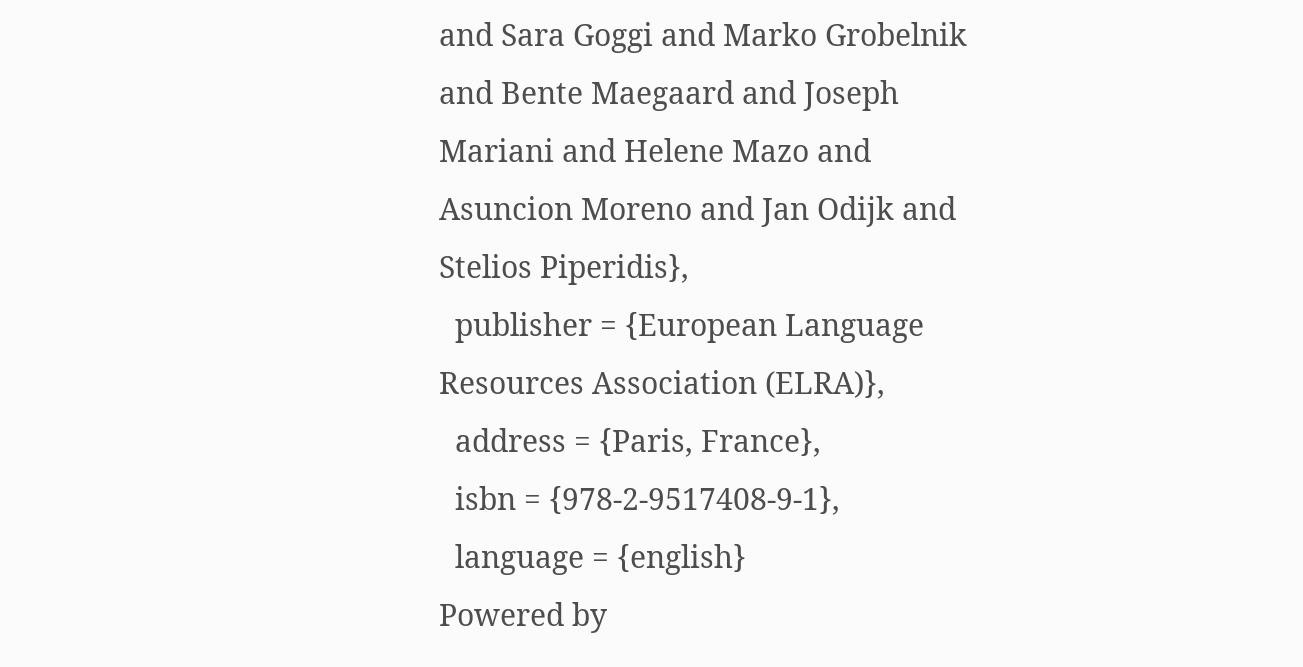and Sara Goggi and Marko Grobelnik and Bente Maegaard and Joseph Mariani and Helene Mazo and Asuncion Moreno and Jan Odijk and Stelios Piperidis},
  publisher = {European Language Resources Association (ELRA)},
  address = {Paris, France},
  isbn = {978-2-9517408-9-1},
  language = {english}
Powered by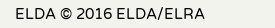ELDA © 2016 ELDA/ELRA